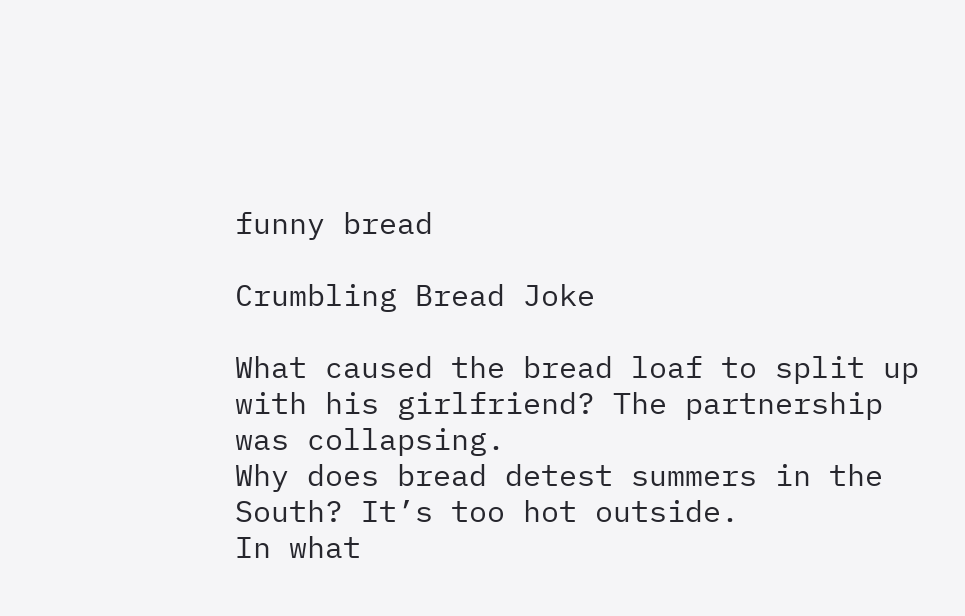funny bread

Crumbling Bread Joke

What caused the bread loaf to split up with his girlfriend? The partnership was collapsing.
Why does bread detest summers in the South? It’s too hot outside.
In what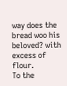way does the bread woo his beloved? with excess of flour.
To the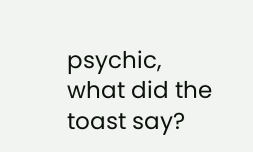psychic, what did the toast say?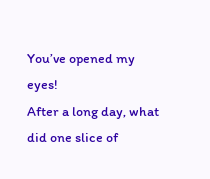You’ve opened my eyes!
After a long day, what did one slice of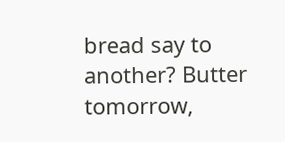bread say to another? Butter tomorrow,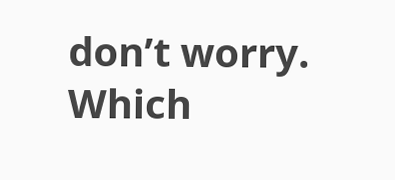don’t worry.
Which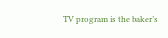TV program is the baker’s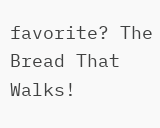favorite? The Bread That Walks!